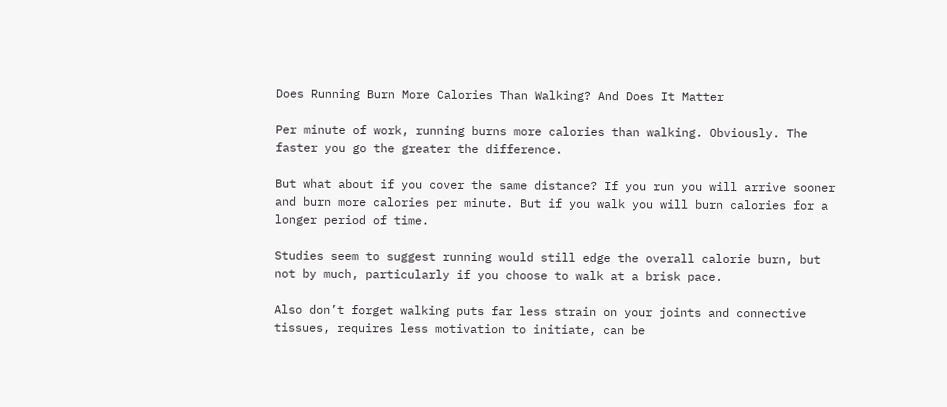Does Running Burn More Calories Than Walking? And Does It Matter

Per minute of work, running burns more calories than walking. Obviously. The faster you go the greater the difference.

But what about if you cover the same distance? If you run you will arrive sooner and burn more calories per minute. But if you walk you will burn calories for a longer period of time.

Studies seem to suggest running would still edge the overall calorie burn, but not by much, particularly if you choose to walk at a brisk pace.

Also don’t forget walking puts far less strain on your joints and connective tissues, requires less motivation to initiate, can be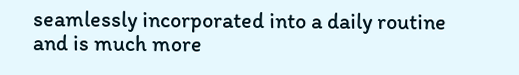seamlessly incorporated into a daily routine and is much more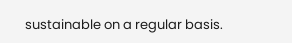sustainable on a regular basis.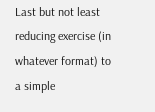Last but not least reducing exercise (in whatever format) to a simple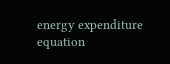energy expenditure equation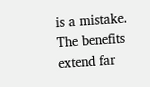is a mistake. The benefits extend far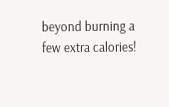beyond burning a few extra calories!